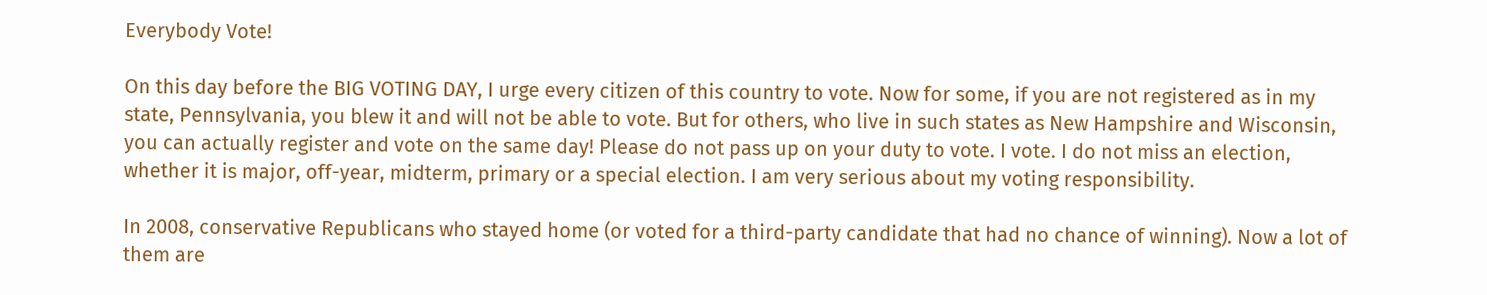Everybody Vote!

On this day before the BIG VOTING DAY, I urge every citizen of this country to vote. Now for some, if you are not registered as in my state, Pennsylvania, you blew it and will not be able to vote. But for others, who live in such states as New Hampshire and Wisconsin, you can actually register and vote on the same day! Please do not pass up on your duty to vote. I vote. I do not miss an election, whether it is major, off-year, midterm, primary or a special election. I am very serious about my voting responsibility.

In 2008, conservative Republicans who stayed home (or voted for a third-party candidate that had no chance of winning). Now a lot of them are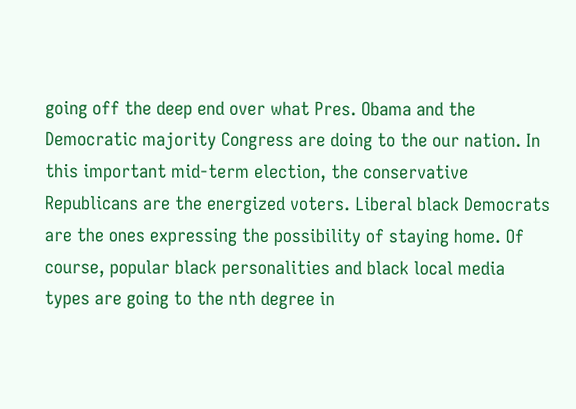going off the deep end over what Pres. Obama and the Democratic majority Congress are doing to the our nation. In this important mid-term election, the conservative Republicans are the energized voters. Liberal black Democrats are the ones expressing the possibility of staying home. Of course, popular black personalities and black local media types are going to the nth degree in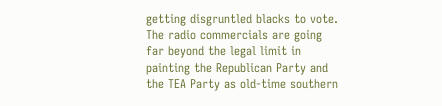getting disgruntled blacks to vote. The radio commercials are going far beyond the legal limit in painting the Republican Party and the TEA Party as old-time southern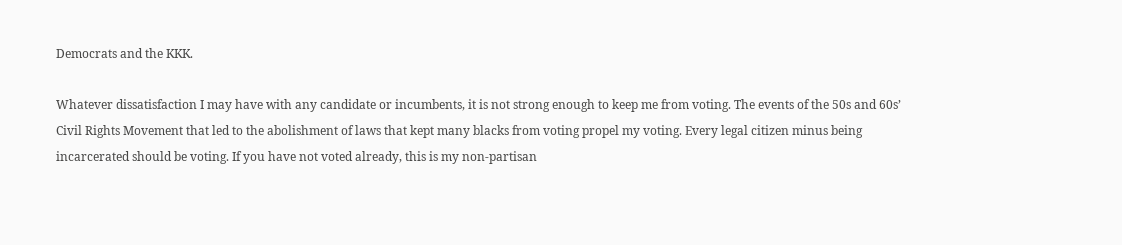Democrats and the KKK.

Whatever dissatisfaction I may have with any candidate or incumbents, it is not strong enough to keep me from voting. The events of the 50s and 60s’ Civil Rights Movement that led to the abolishment of laws that kept many blacks from voting propel my voting. Every legal citizen minus being incarcerated should be voting. If you have not voted already, this is my non-partisan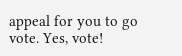appeal for you to go vote. Yes, vote!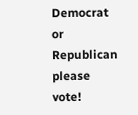Democrat or Republican please vote!